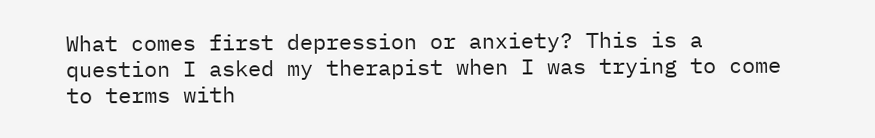What comes first depression or anxiety? This is a question I asked my therapist when I was trying to come to terms with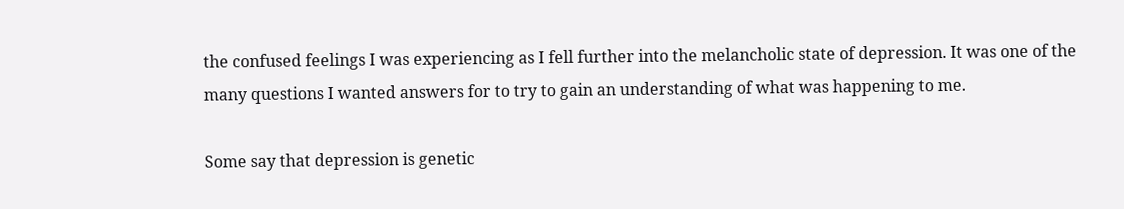the confused feelings I was experiencing as I fell further into the melancholic state of depression. It was one of the many questions I wanted answers for to try to gain an understanding of what was happening to me.

Some say that depression is genetic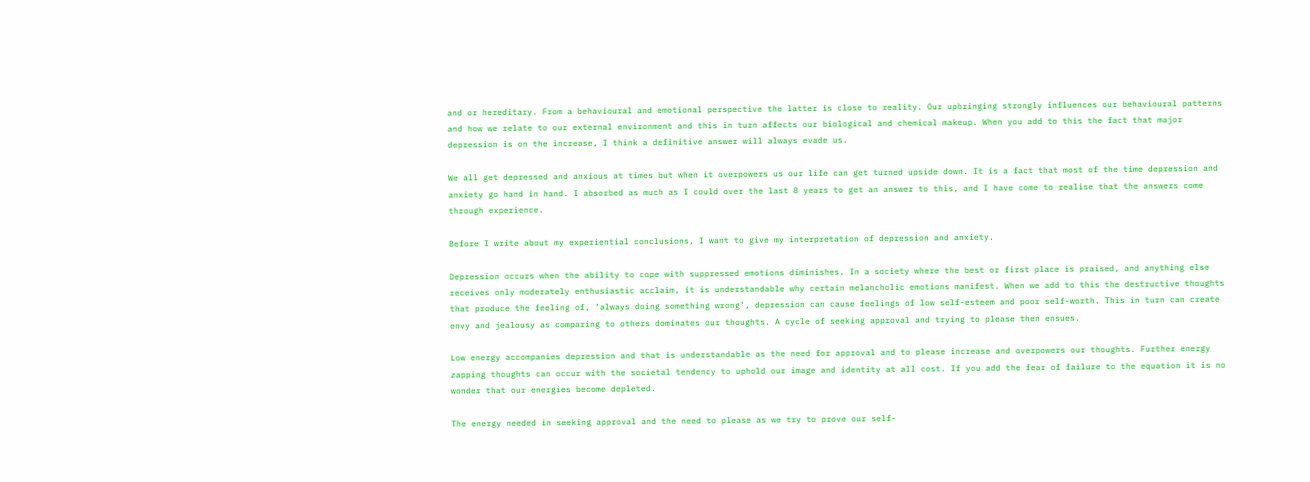and or hereditary. From a behavioural and emotional perspective the latter is close to reality. Our upbringing strongly influences our behavioural patterns and how we relate to our external environment and this in turn affects our biological and chemical makeup. When you add to this the fact that major depression is on the increase, I think a definitive answer will always evade us.

We all get depressed and anxious at times but when it overpowers us our life can get turned upside down. It is a fact that most of the time depression and anxiety go hand in hand. I absorbed as much as I could over the last 8 years to get an answer to this, and I have come to realise that the answers come through experience.

Before I write about my experiential conclusions, I want to give my interpretation of depression and anxiety.

Depression occurs when the ability to cope with suppressed emotions diminishes. In a society where the best or first place is praised, and anything else receives only moderately enthusiastic acclaim, it is understandable why certain melancholic emotions manifest. When we add to this the destructive thoughts that produce the feeling of, ‘always doing something wrong’, depression can cause feelings of low self-esteem and poor self-worth. This in turn can create envy and jealousy as comparing to others dominates our thoughts. A cycle of seeking approval and trying to please then ensues.

Low energy accompanies depression and that is understandable as the need for approval and to please increase and overpowers our thoughts. Further energy zapping thoughts can occur with the societal tendency to uphold our image and identity at all cost. If you add the fear of failure to the equation it is no wonder that our energies become depleted.

The energy needed in seeking approval and the need to please as we try to prove our self-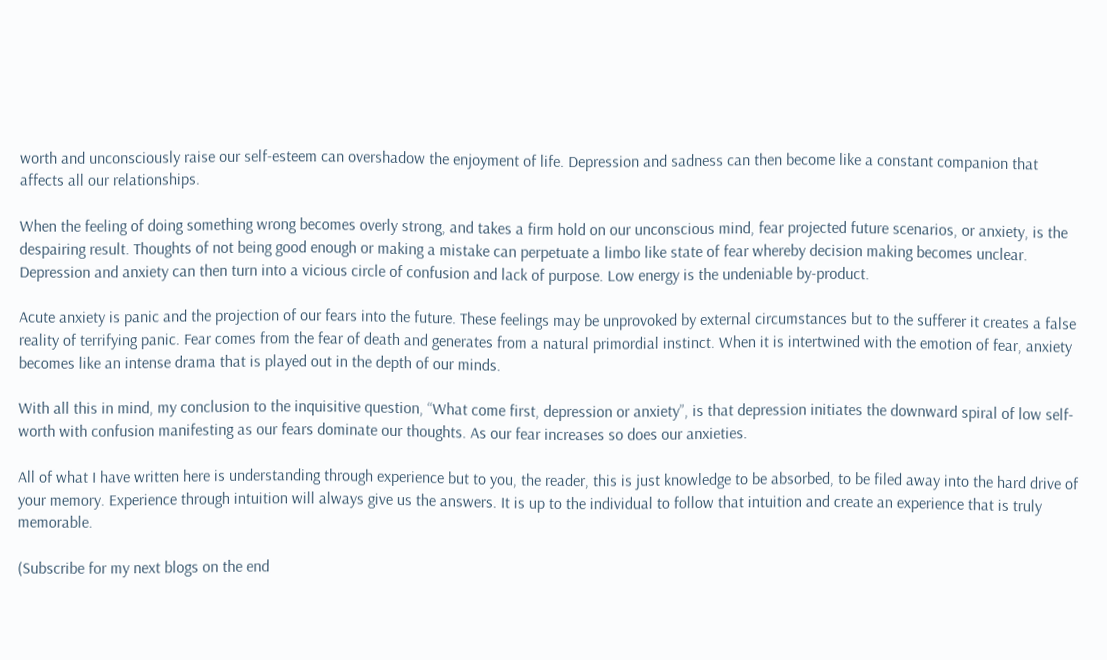worth and unconsciously raise our self-esteem can overshadow the enjoyment of life. Depression and sadness can then become like a constant companion that affects all our relationships.

When the feeling of doing something wrong becomes overly strong, and takes a firm hold on our unconscious mind, fear projected future scenarios, or anxiety, is the despairing result. Thoughts of not being good enough or making a mistake can perpetuate a limbo like state of fear whereby decision making becomes unclear. Depression and anxiety can then turn into a vicious circle of confusion and lack of purpose. Low energy is the undeniable by-product.

Acute anxiety is panic and the projection of our fears into the future. These feelings may be unprovoked by external circumstances but to the sufferer it creates a false reality of terrifying panic. Fear comes from the fear of death and generates from a natural primordial instinct. When it is intertwined with the emotion of fear, anxiety becomes like an intense drama that is played out in the depth of our minds.

With all this in mind, my conclusion to the inquisitive question, “What come first, depression or anxiety”, is that depression initiates the downward spiral of low self-worth with confusion manifesting as our fears dominate our thoughts. As our fear increases so does our anxieties.

All of what I have written here is understanding through experience but to you, the reader, this is just knowledge to be absorbed, to be filed away into the hard drive of your memory. Experience through intuition will always give us the answers. It is up to the individual to follow that intuition and create an experience that is truly memorable.

(Subscribe for my next blogs on the end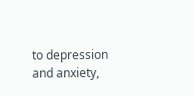to depression and anxiety,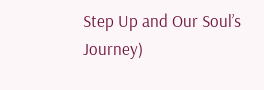Step Up and Our Soul’s Journey)